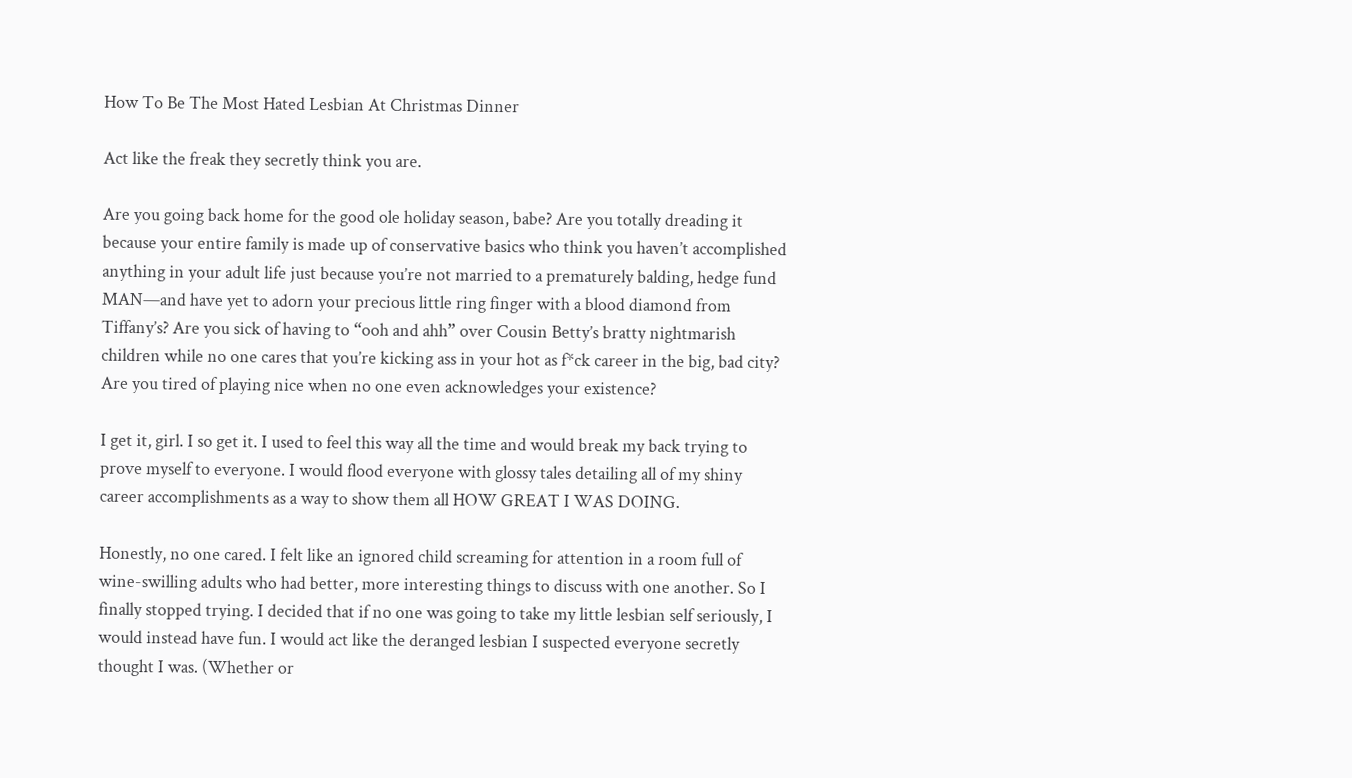How To Be The Most Hated Lesbian At Christmas Dinner

Act like the freak they secretly think you are.

Are you going back home for the good ole holiday season, babe? Are you totally dreading it because your entire family is made up of conservative basics who think you haven’t accomplished anything in your adult life just because you’re not married to a prematurely balding, hedge fund MAN—and have yet to adorn your precious little ring finger with a blood diamond from Tiffany’s? Are you sick of having to “ooh and ahh” over Cousin Betty’s bratty nightmarish children while no one cares that you’re kicking ass in your hot as f*ck career in the big, bad city? Are you tired of playing nice when no one even acknowledges your existence?

I get it, girl. I so get it. I used to feel this way all the time and would break my back trying to prove myself to everyone. I would flood everyone with glossy tales detailing all of my shiny career accomplishments as a way to show them all HOW GREAT I WAS DOING.

Honestly, no one cared. I felt like an ignored child screaming for attention in a room full of wine-swilling adults who had better, more interesting things to discuss with one another. So I finally stopped trying. I decided that if no one was going to take my little lesbian self seriously, I would instead have fun. I would act like the deranged lesbian I suspected everyone secretly thought I was. (Whether or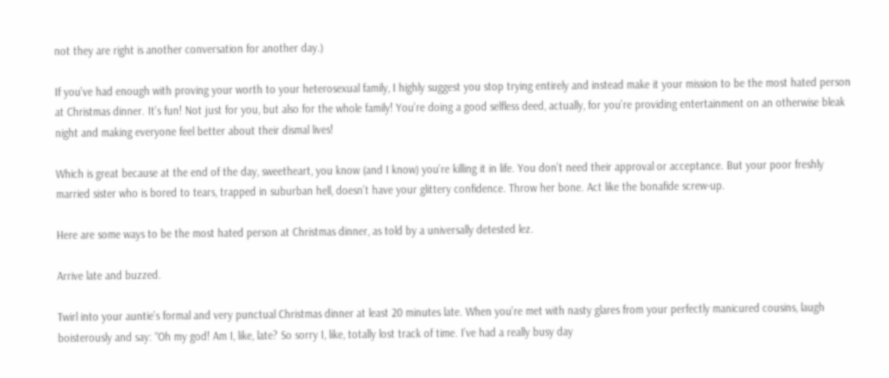not they are right is another conversation for another day.)

If you’ve had enough with proving your worth to your heterosexual family, I highly suggest you stop trying entirely and instead make it your mission to be the most hated person at Christmas dinner. It’s fun! Not just for you, but also for the whole family! You’re doing a good selfless deed, actually, for you’re providing entertainment on an otherwise bleak night and making everyone feel better about their dismal lives!

Which is great because at the end of the day, sweetheart, you know (and I know) you’re killing it in life. You don’t need their approval or acceptance. But your poor freshly married sister who is bored to tears, trapped in suburban hell, doesn’t have your glittery confidence. Throw her bone. Act like the bonafide screw-up.

Here are some ways to be the most hated person at Christmas dinner, as told by a universally detested lez.

Arrive late and buzzed.

Twirl into your auntie’s formal and very punctual Christmas dinner at least 20 minutes late. When you’re met with nasty glares from your perfectly manicured cousins, laugh boisterously and say: “Oh my god! Am I, like, late? So sorry I, like, totally lost track of time. I’ve had a really busy day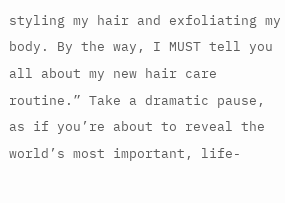styling my hair and exfoliating my body. By the way, I MUST tell you all about my new hair care routine.” Take a dramatic pause, as if you’re about to reveal the world’s most important, life-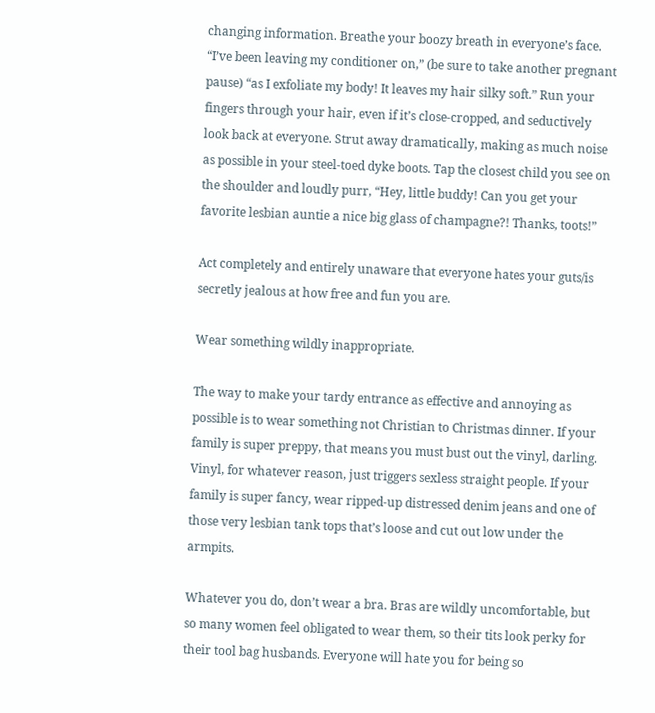changing information. Breathe your boozy breath in everyone’s face. “I’ve been leaving my conditioner on,” (be sure to take another pregnant pause) “as I exfoliate my body! It leaves my hair silky soft.” Run your fingers through your hair, even if it’s close-cropped, and seductively look back at everyone. Strut away dramatically, making as much noise as possible in your steel-toed dyke boots. Tap the closest child you see on the shoulder and loudly purr, “Hey, little buddy! Can you get your favorite lesbian auntie a nice big glass of champagne?! Thanks, toots!”

Act completely and entirely unaware that everyone hates your guts/is secretly jealous at how free and fun you are.

Wear something wildly inappropriate.

The way to make your tardy entrance as effective and annoying as possible is to wear something not Christian to Christmas dinner. If your family is super preppy, that means you must bust out the vinyl, darling. Vinyl, for whatever reason, just triggers sexless straight people. If your family is super fancy, wear ripped-up distressed denim jeans and one of those very lesbian tank tops that’s loose and cut out low under the armpits.

Whatever you do, don’t wear a bra. Bras are wildly uncomfortable, but so many women feel obligated to wear them, so their tits look perky for their tool bag husbands. Everyone will hate you for being so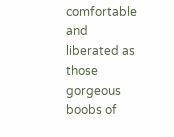comfortable and liberated as those gorgeous boobs of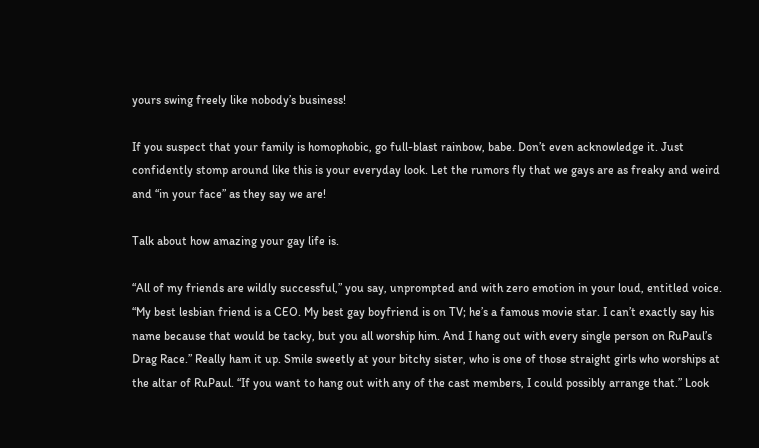yours swing freely like nobody’s business!

If you suspect that your family is homophobic, go full-blast rainbow, babe. Don’t even acknowledge it. Just confidently stomp around like this is your everyday look. Let the rumors fly that we gays are as freaky and weird and “in your face” as they say we are!

Talk about how amazing your gay life is.

“All of my friends are wildly successful,” you say, unprompted and with zero emotion in your loud, entitled voice. “My best lesbian friend is a CEO. My best gay boyfriend is on TV; he’s a famous movie star. I can’t exactly say his name because that would be tacky, but you all worship him. And I hang out with every single person on RuPaul’s Drag Race.” Really ham it up. Smile sweetly at your bitchy sister, who is one of those straight girls who worships at the altar of RuPaul. “If you want to hang out with any of the cast members, I could possibly arrange that.” Look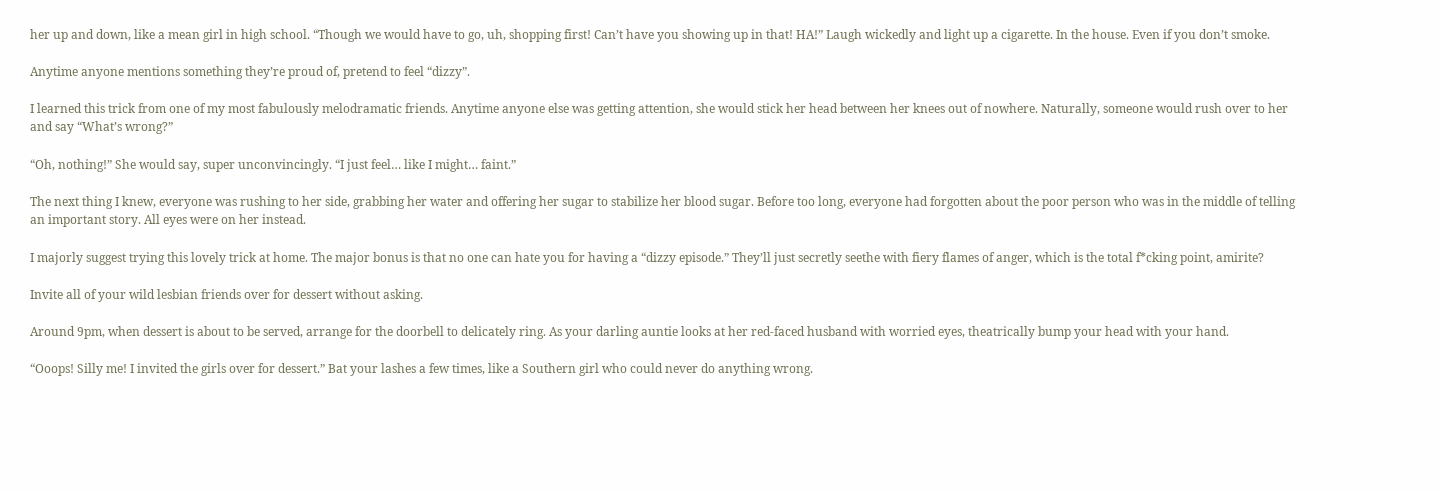her up and down, like a mean girl in high school. “Though we would have to go, uh, shopping first! Can’t have you showing up in that! HA!” Laugh wickedly and light up a cigarette. In the house. Even if you don’t smoke.

Anytime anyone mentions something they’re proud of, pretend to feel “dizzy”.

I learned this trick from one of my most fabulously melodramatic friends. Anytime anyone else was getting attention, she would stick her head between her knees out of nowhere. Naturally, someone would rush over to her and say “What’s wrong?”

“Oh, nothing!” She would say, super unconvincingly. “I just feel… like I might… faint.”

The next thing I knew, everyone was rushing to her side, grabbing her water and offering her sugar to stabilize her blood sugar. Before too long, everyone had forgotten about the poor person who was in the middle of telling an important story. All eyes were on her instead.

I majorly suggest trying this lovely trick at home. The major bonus is that no one can hate you for having a “dizzy episode.” They’ll just secretly seethe with fiery flames of anger, which is the total f*cking point, amirite?

Invite all of your wild lesbian friends over for dessert without asking.

Around 9pm, when dessert is about to be served, arrange for the doorbell to delicately ring. As your darling auntie looks at her red-faced husband with worried eyes, theatrically bump your head with your hand.

“Ooops! Silly me! I invited the girls over for dessert.” Bat your lashes a few times, like a Southern girl who could never do anything wrong.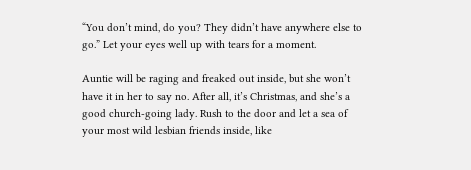“You don’t mind, do you? They didn’t have anywhere else to go.” Let your eyes well up with tears for a moment.

Auntie will be raging and freaked out inside, but she won’t have it in her to say no. After all, it’s Christmas, and she’s a good church-going lady. Rush to the door and let a sea of your most wild lesbian friends inside, like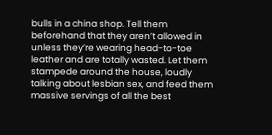bulls in a china shop. Tell them beforehand that they aren’t allowed in unless they’re wearing head-to-toe leather and are totally wasted. Let them stampede around the house, loudly talking about lesbian sex, and feed them massive servings of all the best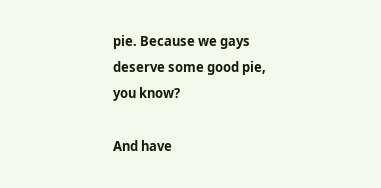pie. Because we gays deserve some good pie, you know?

And have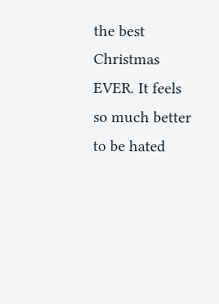the best Christmas EVER. It feels so much better to be hated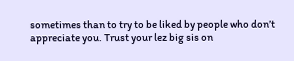sometimes than to try to be liked by people who don’t appreciate you. Trust your lez big sis on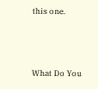this one.



What Do You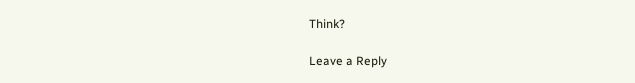Think?

Leave a Reply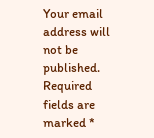Your email address will not be published. Required fields are marked *